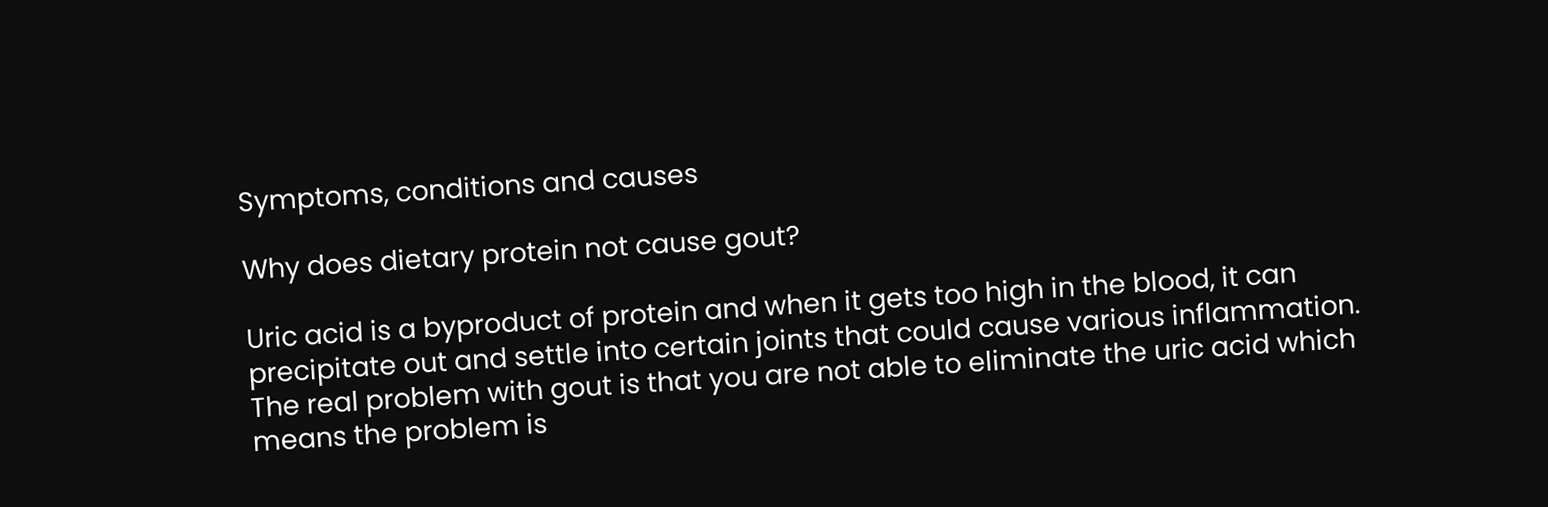Symptoms, conditions and causes

Why does dietary protein not cause gout?

Uric acid is a byproduct of protein and when it gets too high in the blood, it can precipitate out and settle into certain joints that could cause various inflammation. The real problem with gout is that you are not able to eliminate the uric acid which means the problem is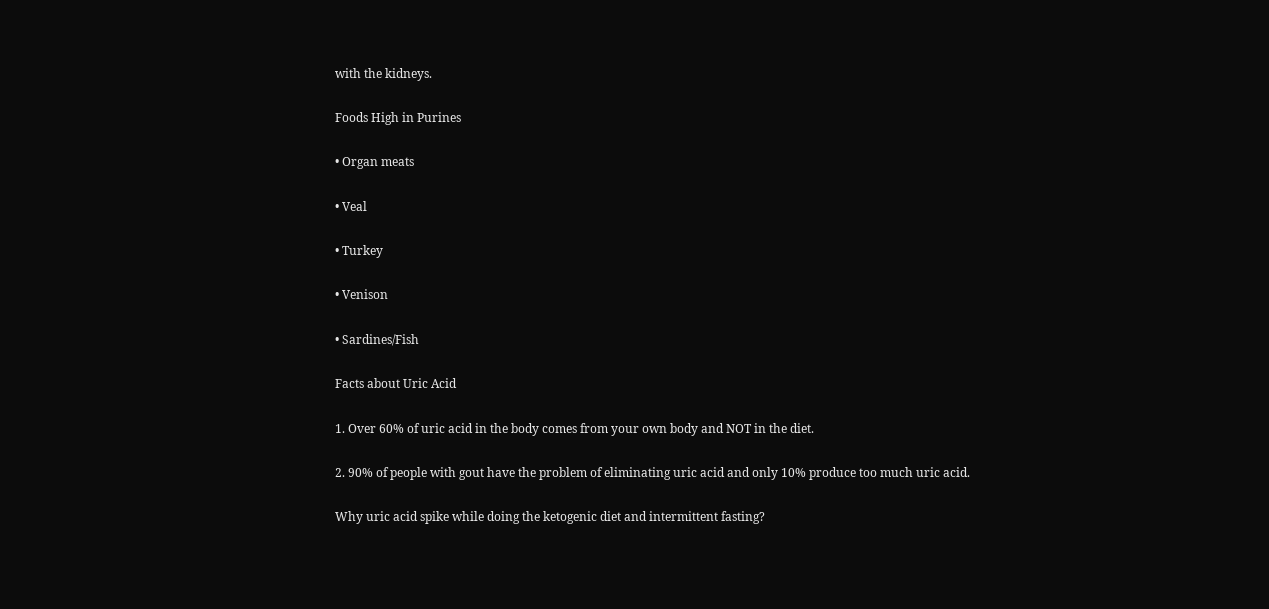with the kidneys.

Foods High in Purines

• Organ meats

• Veal

• Turkey

• Venison

• Sardines/Fish

Facts about Uric Acid

1. Over 60% of uric acid in the body comes from your own body and NOT in the diet.

2. 90% of people with gout have the problem of eliminating uric acid and only 10% produce too much uric acid.

Why uric acid spike while doing the ketogenic diet and intermittent fasting?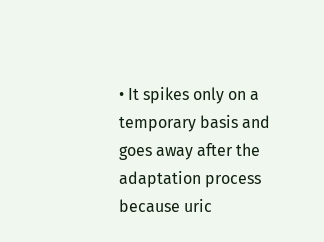• It spikes only on a temporary basis and goes away after the adaptation process because uric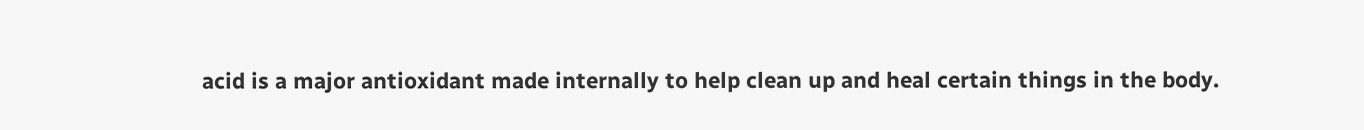acid is a major antioxidant made internally to help clean up and heal certain things in the body.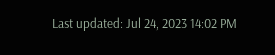Last updated: Jul 24, 2023 14:02 PM